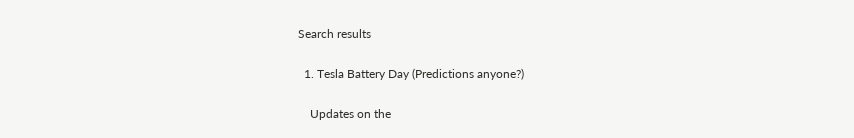Search results

  1. Tesla Battery Day (Predictions anyone?)

    Updates on the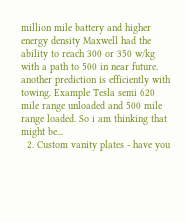million mile battery and higher energy density Maxwell had the ability to reach 300 or 350 w/kg with a path to 500 in near future. another prediction is efficiently with towing. Example Tesla semi 620 mile range unloaded and 500 mile range loaded. So i am thinking that might be...
  2. Custom vanity plates - have you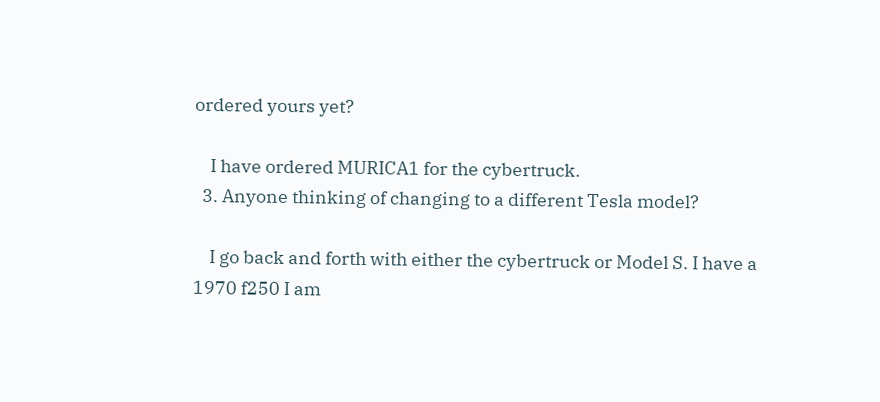ordered yours yet?

    I have ordered MURICA1 for the cybertruck.
  3. Anyone thinking of changing to a different Tesla model?

    I go back and forth with either the cybertruck or Model S. I have a 1970 f250 I am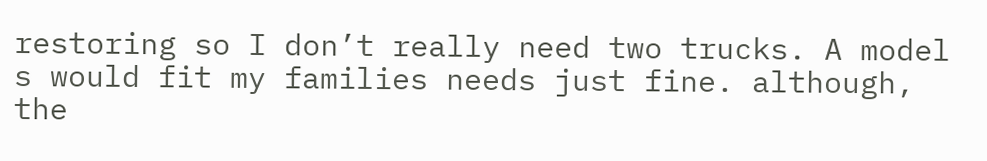restoring so I don’t really need two trucks. A model s would fit my families needs just fine. although, the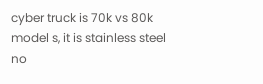cyber truck is 70k vs 80k model s, it is stainless steel no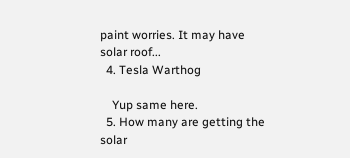paint worries. It may have solar roof...
  4. Tesla Warthog

    Yup same here.
  5. How many are getting the solar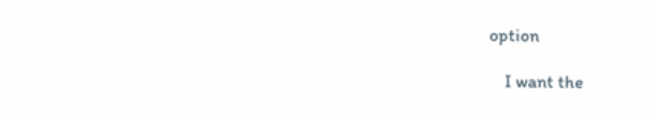option

    I want the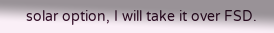solar option, I will take it over FSD.